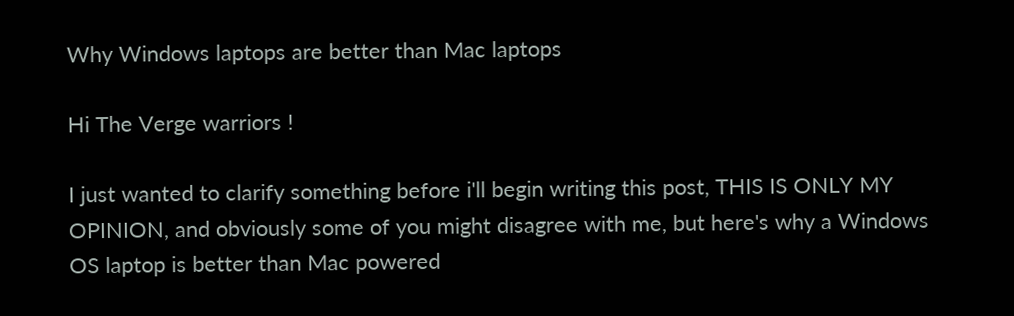Why Windows laptops are better than Mac laptops

Hi The Verge warriors !

I just wanted to clarify something before i'll begin writing this post, THIS IS ONLY MY OPINION, and obviously some of you might disagree with me, but here's why a Windows OS laptop is better than Mac powered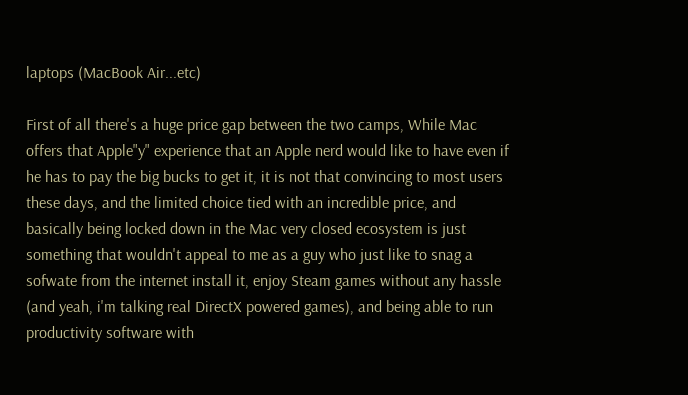laptops (MacBook Air...etc)

First of all there's a huge price gap between the two camps, While Mac offers that Apple"y" experience that an Apple nerd would like to have even if he has to pay the big bucks to get it, it is not that convincing to most users these days, and the limited choice tied with an incredible price, and basically being locked down in the Mac very closed ecosystem is just something that wouldn't appeal to me as a guy who just like to snag a sofwate from the internet install it, enjoy Steam games without any hassle (and yeah, i'm talking real DirectX powered games), and being able to run productivity software with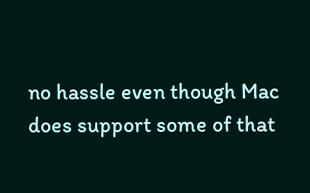no hassle even though Mac does support some of that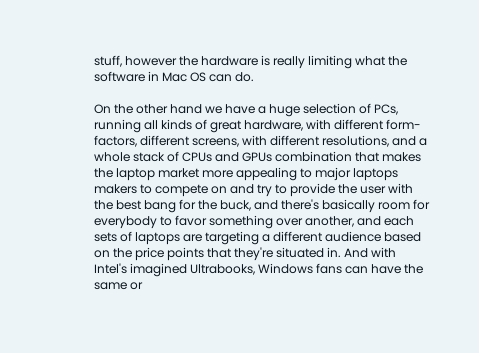stuff, however the hardware is really limiting what the software in Mac OS can do.

On the other hand we have a huge selection of PCs, running all kinds of great hardware, with different form-factors, different screens, with different resolutions, and a whole stack of CPUs and GPUs combination that makes the laptop market more appealing to major laptops makers to compete on and try to provide the user with the best bang for the buck, and there's basically room for everybody to favor something over another, and each sets of laptops are targeting a different audience based on the price points that they're situated in. And with Intel's imagined Ultrabooks, Windows fans can have the same or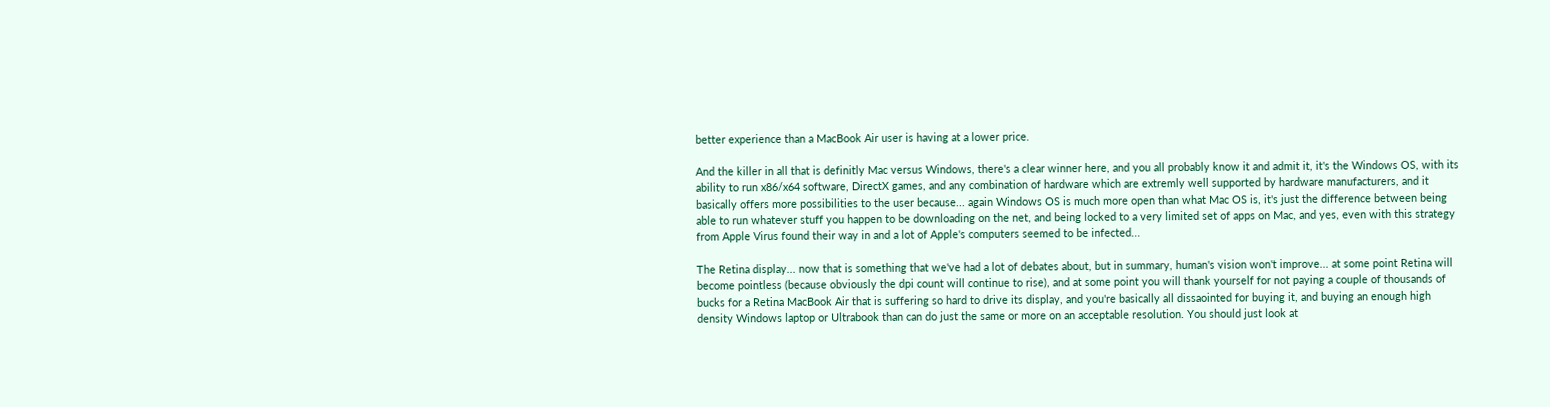better experience than a MacBook Air user is having at a lower price.

And the killer in all that is definitly Mac versus Windows, there's a clear winner here, and you all probably know it and admit it, it's the Windows OS, with its ability to run x86/x64 software, DirectX games, and any combination of hardware which are extremly well supported by hardware manufacturers, and it basically offers more possibilities to the user because... again Windows OS is much more open than what Mac OS is, it's just the difference between being able to run whatever stuff you happen to be downloading on the net, and being locked to a very limited set of apps on Mac, and yes, even with this strategy from Apple Virus found their way in and a lot of Apple's computers seemed to be infected...

The Retina display... now that is something that we've had a lot of debates about, but in summary, human's vision won't improve... at some point Retina will become pointless (because obviously the dpi count will continue to rise), and at some point you will thank yourself for not paying a couple of thousands of bucks for a Retina MacBook Air that is suffering so hard to drive its display, and you're basically all dissaointed for buying it, and buying an enough high density Windows laptop or Ultrabook than can do just the same or more on an acceptable resolution. You should just look at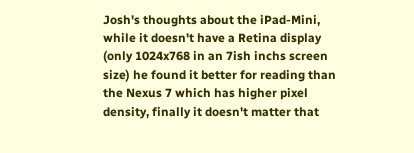Josh's thoughts about the iPad-Mini, while it doesn't have a Retina display (only 1024x768 in an 7ish inchs screen size) he found it better for reading than the Nexus 7 which has higher pixel density, finally it doesn't matter that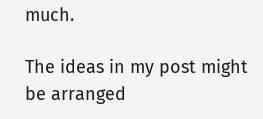much.

The ideas in my post might be arranged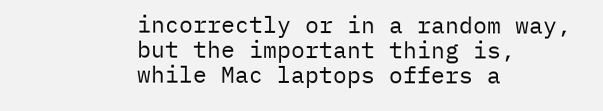incorrectly or in a random way, but the important thing is, while Mac laptops offers a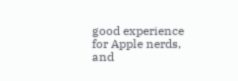good experience for Apple nerds, and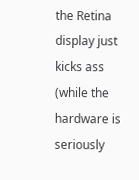the Retina display just kicks ass (while the hardware is seriously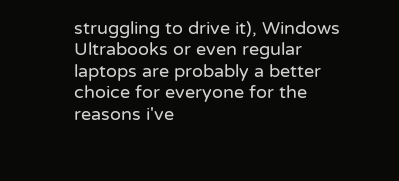struggling to drive it), Windows Ultrabooks or even regular laptops are probably a better choice for everyone for the reasons i've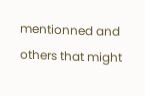mentionned and others that might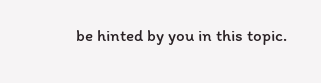be hinted by you in this topic.